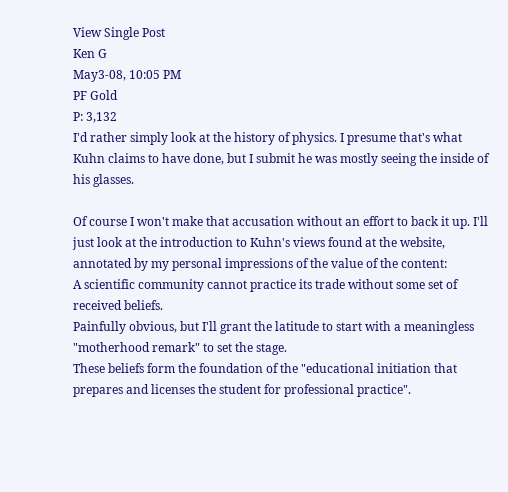View Single Post
Ken G
May3-08, 10:05 PM
PF Gold
P: 3,132
I'd rather simply look at the history of physics. I presume that's what Kuhn claims to have done, but I submit he was mostly seeing the inside of his glasses.

Of course I won't make that accusation without an effort to back it up. I'll just look at the introduction to Kuhn's views found at the website,
annotated by my personal impressions of the value of the content:
A scientific community cannot practice its trade without some set of received beliefs.
Painfully obvious, but I'll grant the latitude to start with a meaningless "motherhood remark" to set the stage.
These beliefs form the foundation of the "educational initiation that prepares and licenses the student for professional practice".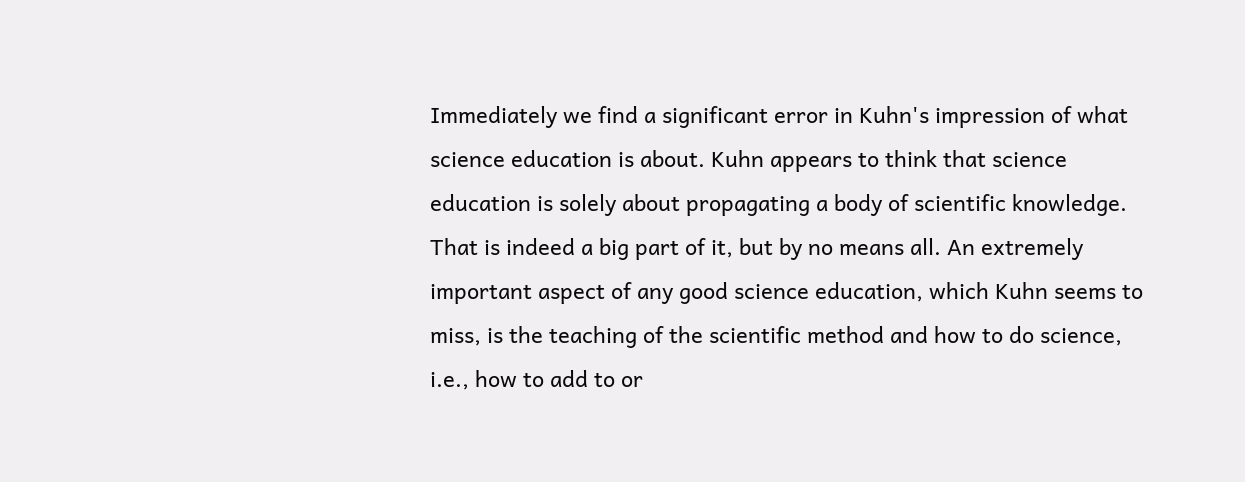Immediately we find a significant error in Kuhn's impression of what science education is about. Kuhn appears to think that science education is solely about propagating a body of scientific knowledge. That is indeed a big part of it, but by no means all. An extremely important aspect of any good science education, which Kuhn seems to miss, is the teaching of the scientific method and how to do science, i.e., how to add to or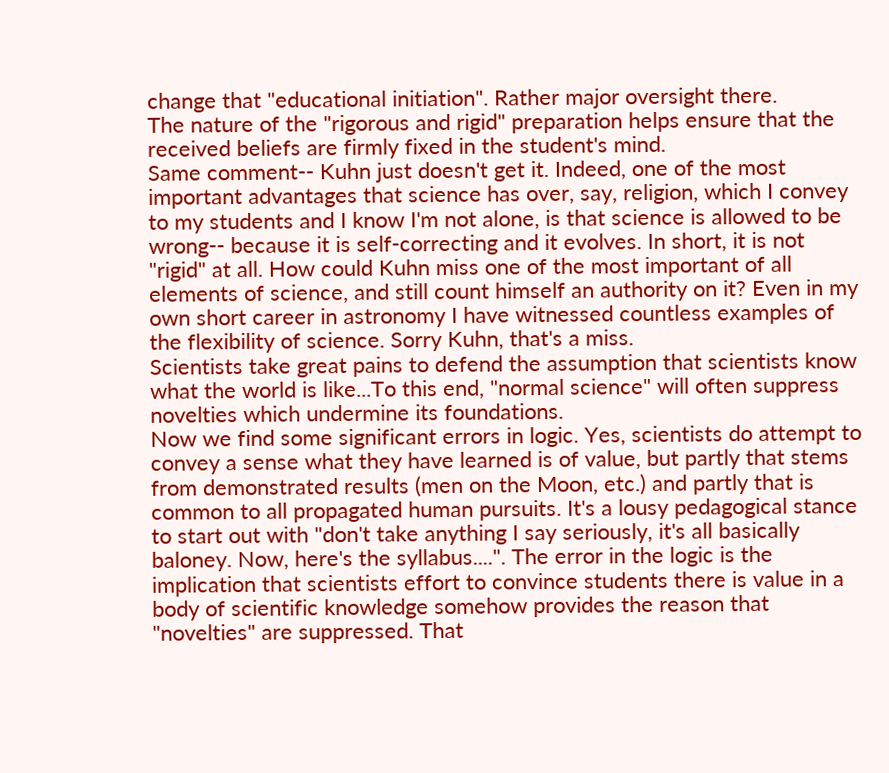change that "educational initiation". Rather major oversight there.
The nature of the "rigorous and rigid" preparation helps ensure that the received beliefs are firmly fixed in the student's mind.
Same comment-- Kuhn just doesn't get it. Indeed, one of the most important advantages that science has over, say, religion, which I convey to my students and I know I'm not alone, is that science is allowed to be wrong-- because it is self-correcting and it evolves. In short, it is not "rigid" at all. How could Kuhn miss one of the most important of all elements of science, and still count himself an authority on it? Even in my own short career in astronomy I have witnessed countless examples of the flexibility of science. Sorry Kuhn, that's a miss.
Scientists take great pains to defend the assumption that scientists know what the world is like...To this end, "normal science" will often suppress novelties which undermine its foundations.
Now we find some significant errors in logic. Yes, scientists do attempt to convey a sense what they have learned is of value, but partly that stems from demonstrated results (men on the Moon, etc.) and partly that is common to all propagated human pursuits. It's a lousy pedagogical stance to start out with "don't take anything I say seriously, it's all basically baloney. Now, here's the syllabus....". The error in the logic is the implication that scientists effort to convince students there is value in a body of scientific knowledge somehow provides the reason that "novelties" are suppressed. That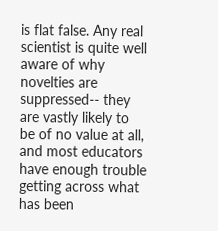is flat false. Any real scientist is quite well aware of why novelties are suppressed-- they are vastly likely to be of no value at all, and most educators have enough trouble getting across what has been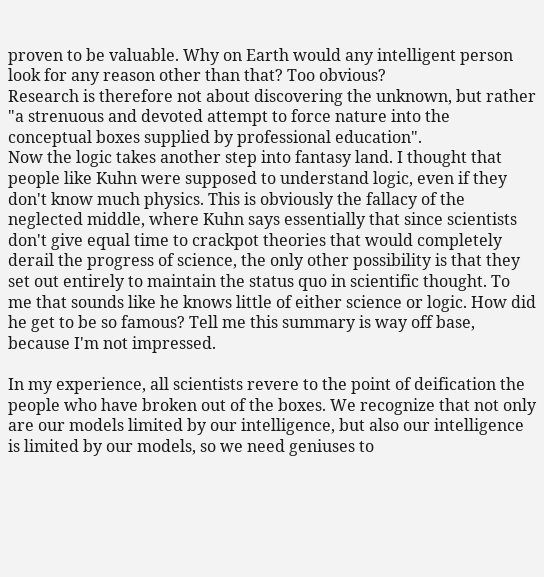proven to be valuable. Why on Earth would any intelligent person look for any reason other than that? Too obvious?
Research is therefore not about discovering the unknown, but rather "a strenuous and devoted attempt to force nature into the conceptual boxes supplied by professional education".
Now the logic takes another step into fantasy land. I thought that people like Kuhn were supposed to understand logic, even if they don't know much physics. This is obviously the fallacy of the neglected middle, where Kuhn says essentially that since scientists don't give equal time to crackpot theories that would completely derail the progress of science, the only other possibility is that they set out entirely to maintain the status quo in scientific thought. To me that sounds like he knows little of either science or logic. How did he get to be so famous? Tell me this summary is way off base, because I'm not impressed.

In my experience, all scientists revere to the point of deification the people who have broken out of the boxes. We recognize that not only are our models limited by our intelligence, but also our intelligence is limited by our models, so we need geniuses to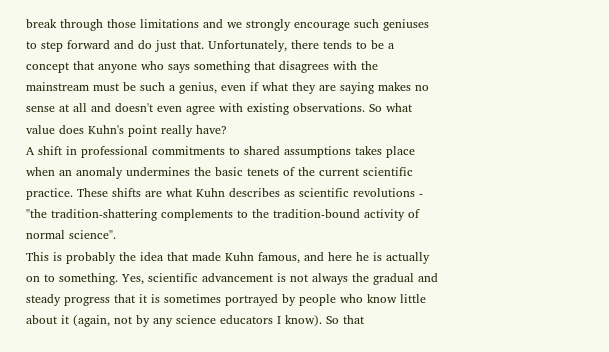break through those limitations and we strongly encourage such geniuses to step forward and do just that. Unfortunately, there tends to be a concept that anyone who says something that disagrees with the mainstream must be such a genius, even if what they are saying makes no sense at all and doesn't even agree with existing observations. So what value does Kuhn's point really have?
A shift in professional commitments to shared assumptions takes place when an anomaly undermines the basic tenets of the current scientific practice. These shifts are what Kuhn describes as scientific revolutions - "the tradition-shattering complements to the tradition-bound activity of normal science".
This is probably the idea that made Kuhn famous, and here he is actually on to something. Yes, scientific advancement is not always the gradual and steady progress that it is sometimes portrayed by people who know little about it (again, not by any science educators I know). So that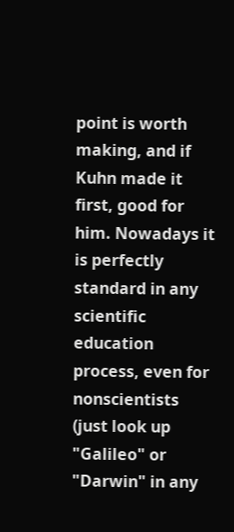point is worth making, and if Kuhn made it first, good for him. Nowadays it is perfectly standard in any scientific education process, even for nonscientists (just look up "Galileo" or "Darwin" in any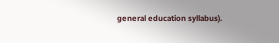general education syllabus).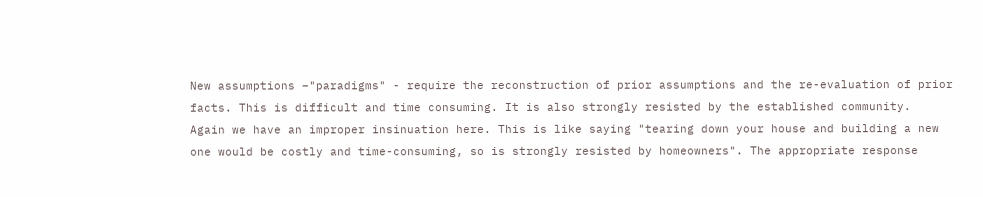New assumptions –"paradigms" - require the reconstruction of prior assumptions and the re-evaluation of prior facts. This is difficult and time consuming. It is also strongly resisted by the established community.
Again we have an improper insinuation here. This is like saying "tearing down your house and building a new one would be costly and time-consuming, so is strongly resisted by homeowners". The appropriate response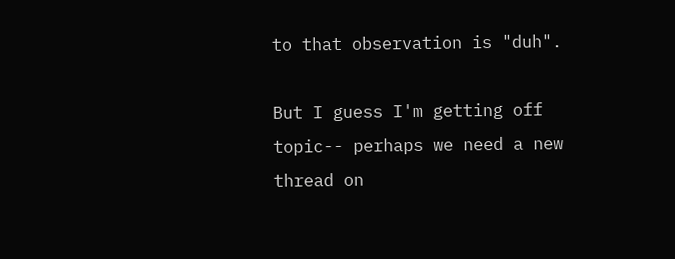to that observation is "duh".

But I guess I'm getting off topic-- perhaps we need a new thread on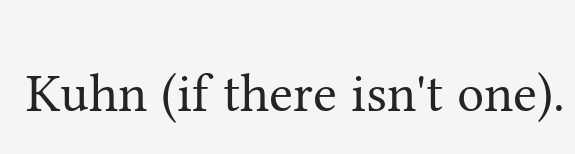Kuhn (if there isn't one).